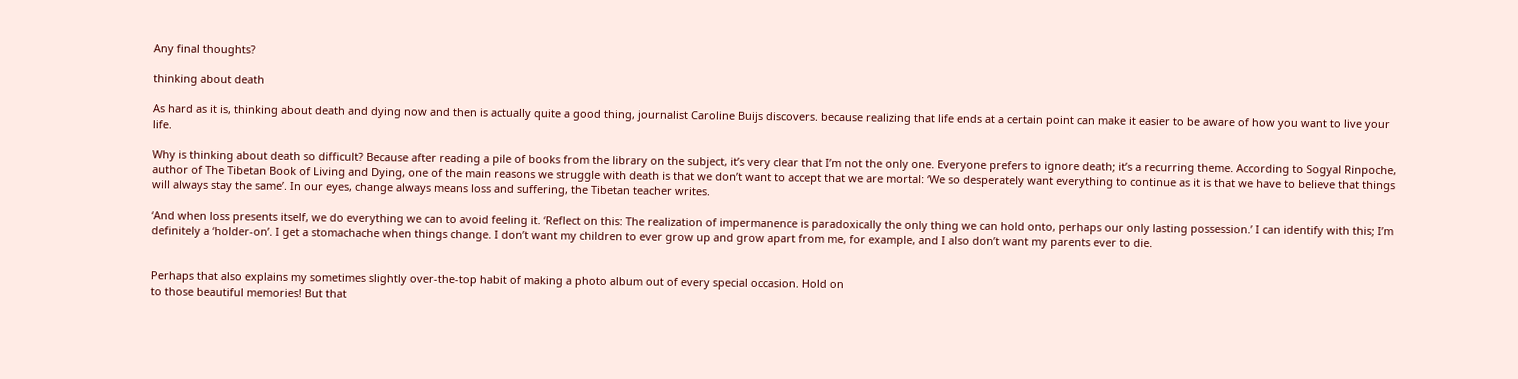Any final thoughts?

thinking about death

As hard as it is, thinking about death and dying now and then is actually quite a good thing, journalist Caroline Buijs discovers. because realizing that life ends at a certain point can make it easier to be aware of how you want to live your life.

Why is thinking about death so difficult? Because after reading a pile of books from the library on the subject, it’s very clear that I’m not the only one. Everyone prefers to ignore death; it’s a recurring theme. According to Sogyal Rinpoche, author of The Tibetan Book of Living and Dying, one of the main reasons we struggle with death is that we don’t want to accept that we are mortal: ‘We so desperately want everything to continue as it is that we have to believe that things will always stay the same’. In our eyes, change always means loss and suffering, the Tibetan teacher writes.

‘And when loss presents itself, we do everything we can to avoid feeling it. ‘Reflect on this: The realization of impermanence is paradoxically the only thing we can hold onto, perhaps our only lasting possession.’ I can identify with this; I’m definitely a ‘holder-on’. I get a stomachache when things change. I don’t want my children to ever grow up and grow apart from me, for example, and I also don’t want my parents ever to die.


Perhaps that also explains my sometimes slightly over-the-top habit of making a photo album out of every special occasion. Hold on
to those beautiful memories! But that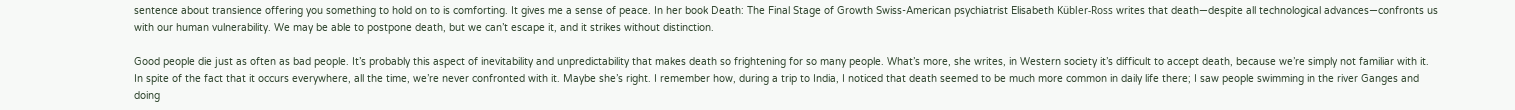sentence about transience offering you something to hold on to is comforting. It gives me a sense of peace. In her book Death: The Final Stage of Growth Swiss-American psychiatrist Elisabeth Kübler-Ross writes that death—despite all technological advances—confronts us with our human vulnerability. We may be able to postpone death, but we can’t escape it, and it strikes without distinction.

Good people die just as often as bad people. It’s probably this aspect of inevitability and unpredictability that makes death so frightening for so many people. What’s more, she writes, in Western society it’s difficult to accept death, because we’re simply not familiar with it. In spite of the fact that it occurs everywhere, all the time, we’re never confronted with it. Maybe she’s right. I remember how, during a trip to India, I noticed that death seemed to be much more common in daily life there; I saw people swimming in the river Ganges and doing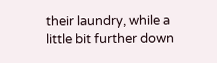their laundry, while a little bit further down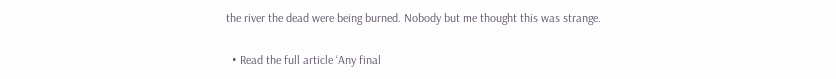the river the dead were being burned. Nobody but me thought this was strange.

  • Read the full article ‘Any final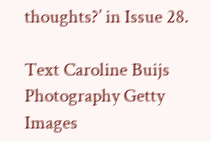thoughts?’ in Issue 28.

Text Caroline Buijs Photography Getty Images